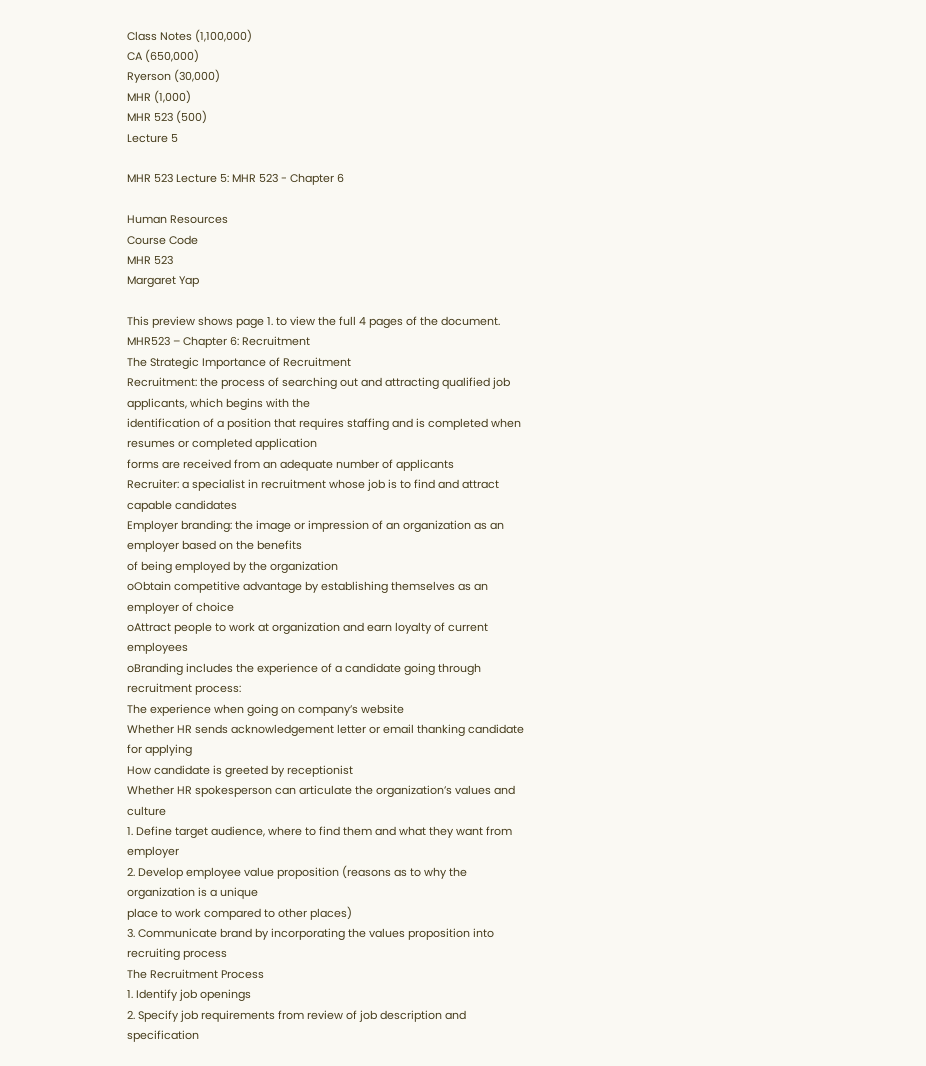Class Notes (1,100,000)
CA (650,000)
Ryerson (30,000)
MHR (1,000)
MHR 523 (500)
Lecture 5

MHR 523 Lecture 5: MHR 523 - Chapter 6

Human Resources
Course Code
MHR 523
Margaret Yap

This preview shows page 1. to view the full 4 pages of the document.
MHR523 – Chapter 6: Recruitment
The Strategic Importance of Recruitment
Recruitment: the process of searching out and attracting qualified job applicants, which begins with the
identification of a position that requires staffing and is completed when resumes or completed application
forms are received from an adequate number of applicants
Recruiter: a specialist in recruitment whose job is to find and attract capable candidates
Employer branding: the image or impression of an organization as an employer based on the benefits
of being employed by the organization
oObtain competitive advantage by establishing themselves as an employer of choice
oAttract people to work at organization and earn loyalty of current employees
oBranding includes the experience of a candidate going through recruitment process:
The experience when going on company’s website
Whether HR sends acknowledgement letter or email thanking candidate for applying
How candidate is greeted by receptionist
Whether HR spokesperson can articulate the organization’s values and culture
1. Define target audience, where to find them and what they want from employer
2. Develop employee value proposition (reasons as to why the organization is a unique
place to work compared to other places)
3. Communicate brand by incorporating the values proposition into recruiting process
The Recruitment Process
1. Identify job openings
2. Specify job requirements from review of job description and specification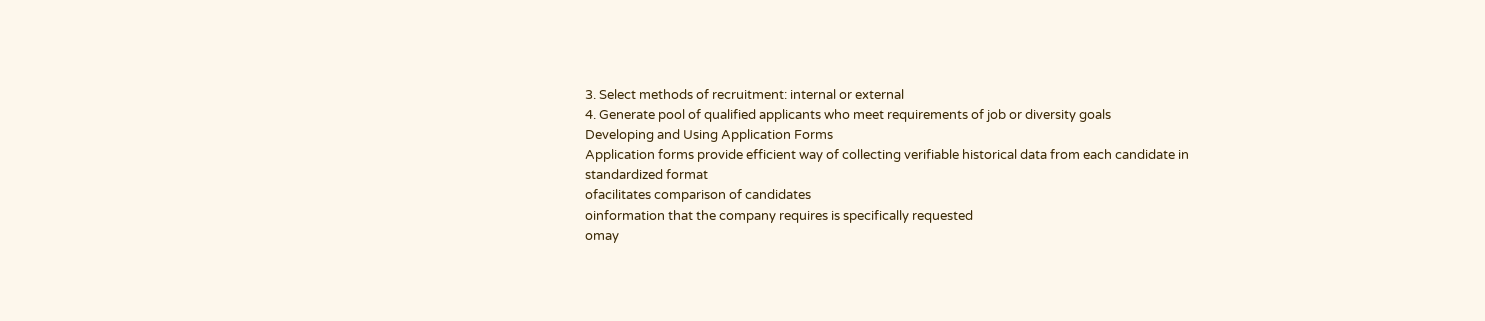3. Select methods of recruitment: internal or external
4. Generate pool of qualified applicants who meet requirements of job or diversity goals
Developing and Using Application Forms
Application forms provide efficient way of collecting verifiable historical data from each candidate in
standardized format
ofacilitates comparison of candidates
oinformation that the company requires is specifically requested
omay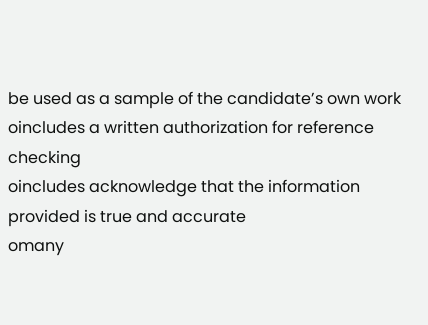be used as a sample of the candidate’s own work
oincludes a written authorization for reference checking
oincludes acknowledge that the information provided is true and accurate
omany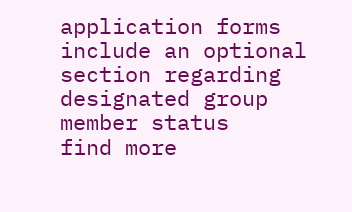application forms include an optional section regarding designated group member status
find more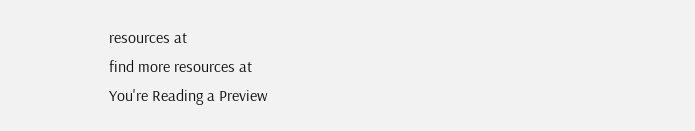resources at
find more resources at
You're Reading a Preview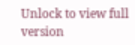Unlock to view full version